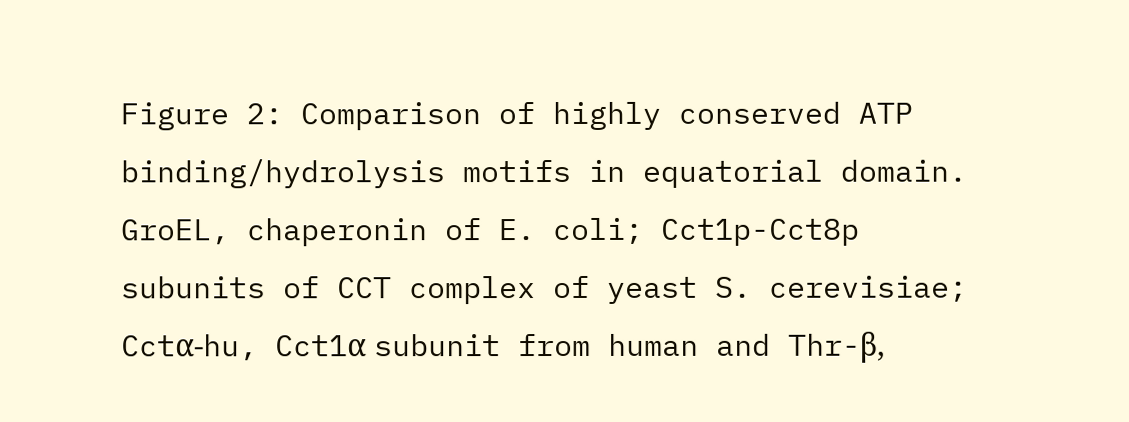Figure 2: Comparison of highly conserved ATP binding/hydrolysis motifs in equatorial domain. GroEL, chaperonin of E. coli; Cct1p-Cct8p subunits of CCT complex of yeast S. cerevisiae; Cctα-hu, Cct1α subunit from human and Thr-β,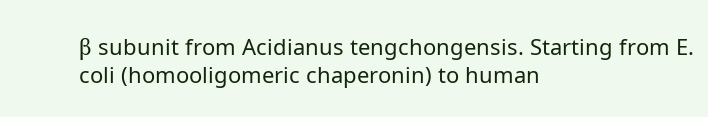β subunit from Acidianus tengchongensis. Starting from E. coli (homooligomeric chaperonin) to human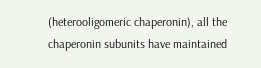(heterooligomeric chaperonin), all the chaperonin subunits have maintained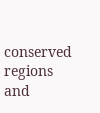conserved regions and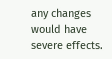any changes would have severe effects.